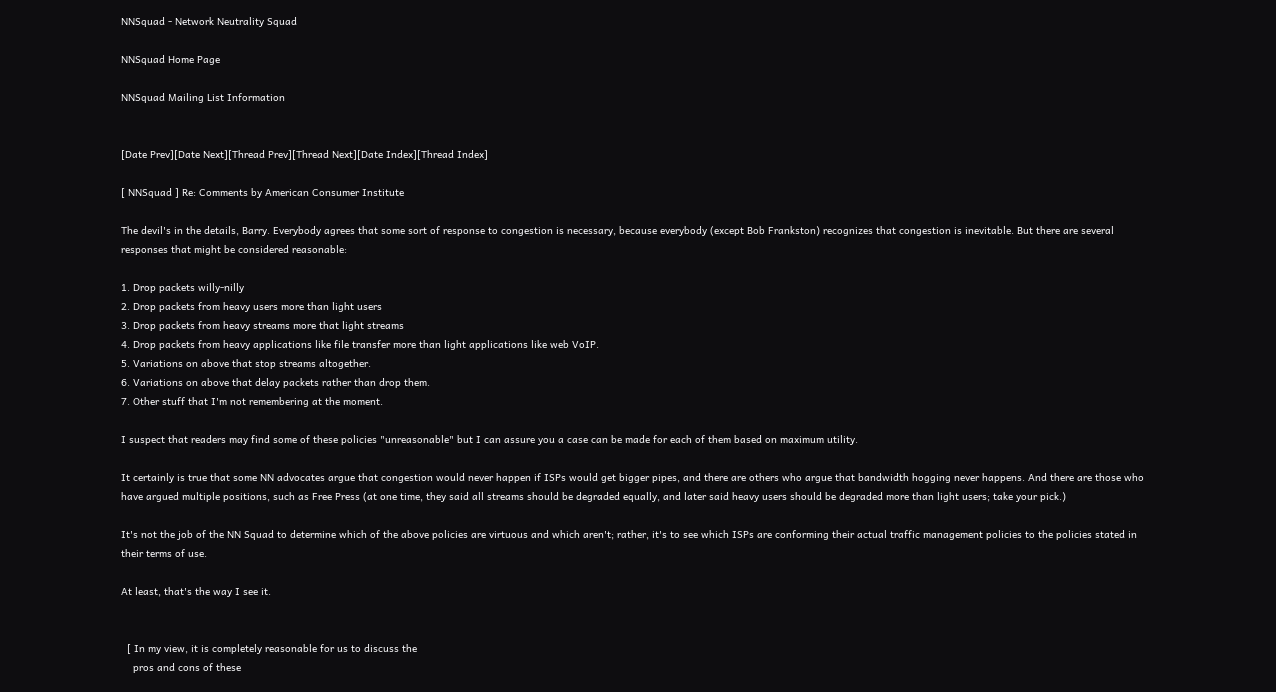NNSquad - Network Neutrality Squad

NNSquad Home Page

NNSquad Mailing List Information


[Date Prev][Date Next][Thread Prev][Thread Next][Date Index][Thread Index]

[ NNSquad ] Re: Comments by American Consumer Institute

The devil's in the details, Barry. Everybody agrees that some sort of response to congestion is necessary, because everybody (except Bob Frankston) recognizes that congestion is inevitable. But there are several responses that might be considered reasonable:

1. Drop packets willy-nilly
2. Drop packets from heavy users more than light users
3. Drop packets from heavy streams more that light streams
4. Drop packets from heavy applications like file transfer more than light applications like web VoIP.
5. Variations on above that stop streams altogether.
6. Variations on above that delay packets rather than drop them.
7. Other stuff that I'm not remembering at the moment.

I suspect that readers may find some of these policies "unreasonable" but I can assure you a case can be made for each of them based on maximum utility.

It certainly is true that some NN advocates argue that congestion would never happen if ISPs would get bigger pipes, and there are others who argue that bandwidth hogging never happens. And there are those who have argued multiple positions, such as Free Press (at one time, they said all streams should be degraded equally, and later said heavy users should be degraded more than light users; take your pick.)

It's not the job of the NN Squad to determine which of the above policies are virtuous and which aren't; rather, it's to see which ISPs are conforming their actual traffic management policies to the policies stated in their terms of use.

At least, that's the way I see it.


  [ In my view, it is completely reasonable for us to discuss the
    pros and cons of these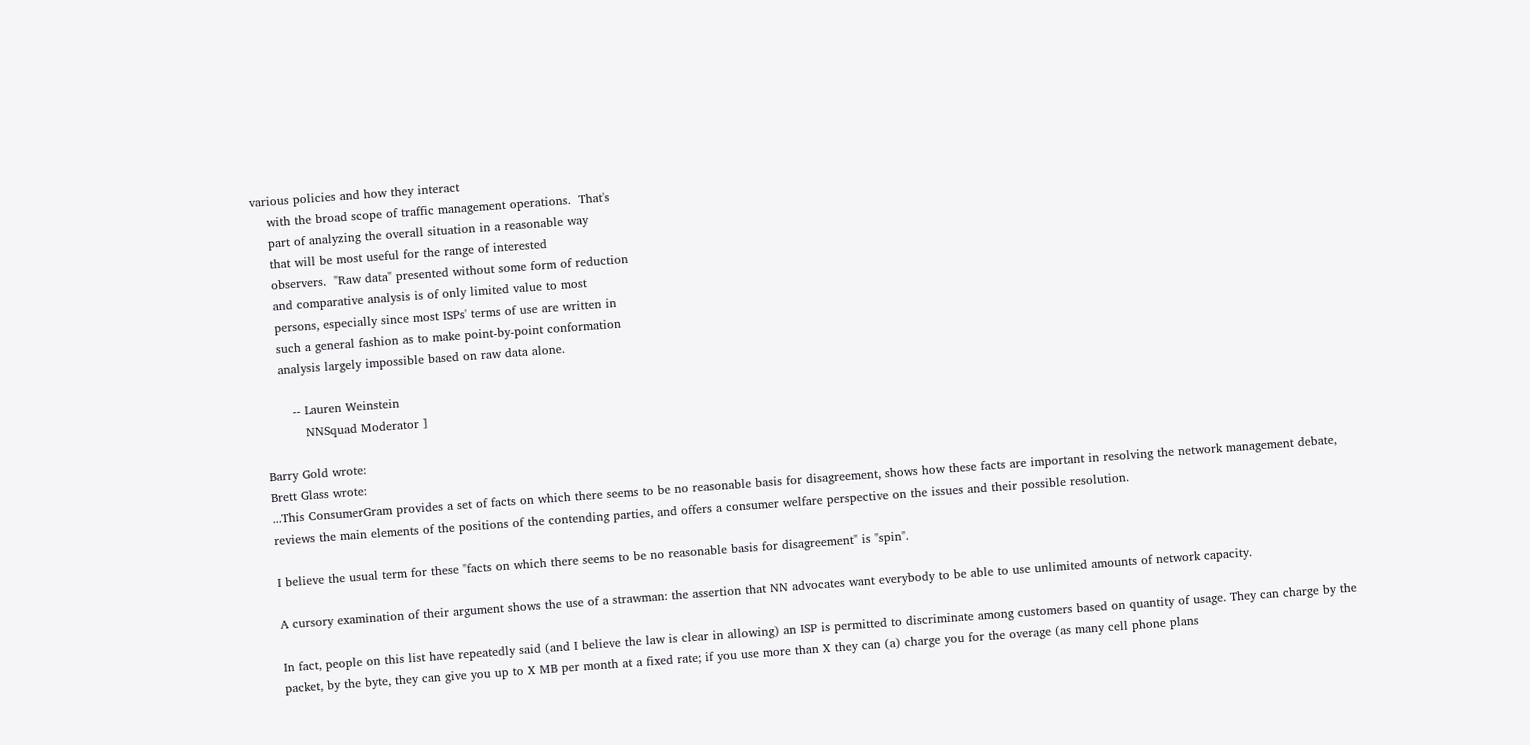various policies and how they interact
    with the broad scope of traffic management operations.  That's
    part of analyzing the overall situation in a reasonable way
    that will be most useful for the range of interested
    observers.  "Raw data" presented without some form of reduction
    and comparative analysis is of only limited value to most
    persons, especially since most ISPs' terms of use are written in
    such a general fashion as to make point-by-point conformation
    analysis largely impossible based on raw data alone.

       -- Lauren Weinstein
          NNSquad Moderator ]

Barry Gold wrote:
Brett Glass wrote:
...This ConsumerGram provides a set of facts on which there seems to be no reasonable basis for disagreement, shows how these facts are important in resolving the network management debate, reviews the main elements of the positions of the contending parties, and offers a consumer welfare perspective on the issues and their possible resolution.

I believe the usual term for these "facts on which there seems to be no reasonable basis for disagreement" is "spin".

A cursory examination of their argument shows the use of a strawman: the assertion that NN advocates want everybody to be able to use unlimited amounts of network capacity.

In fact, people on this list have repeatedly said (and I believe the law is clear in allowing) an ISP is permitted to discriminate among customers based on quantity of usage. They can charge by the packet, by the byte, they can give you up to X MB per month at a fixed rate; if you use more than X they can (a) charge you for the overage (as many cell phone plans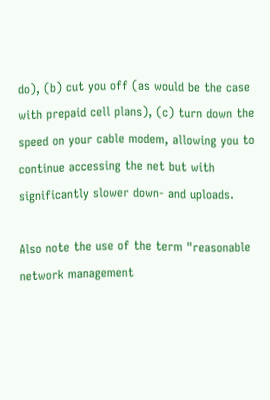do), (b) cut you off (as would be the case with prepaid cell plans), (c) turn down the speed on your cable modem, allowing you to continue accessing the net but with significantly slower down- and uploads.

Also note the use of the term "reasonable network management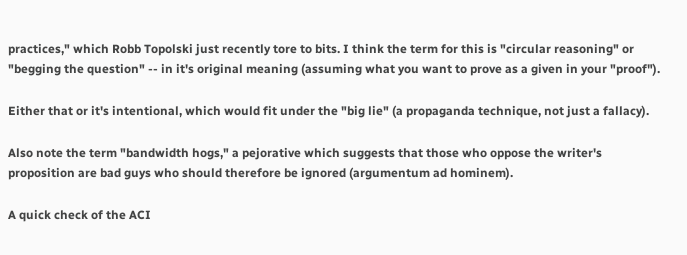practices," which Robb Topolski just recently tore to bits. I think the term for this is "circular reasoning" or "begging the question" -- in it's original meaning (assuming what you want to prove as a given in your "proof").

Either that or it's intentional, which would fit under the "big lie" (a propaganda technique, not just a fallacy).

Also note the term "bandwidth hogs," a pejorative which suggests that those who oppose the writer's proposition are bad guys who should therefore be ignored (argumentum ad hominem).

A quick check of the ACI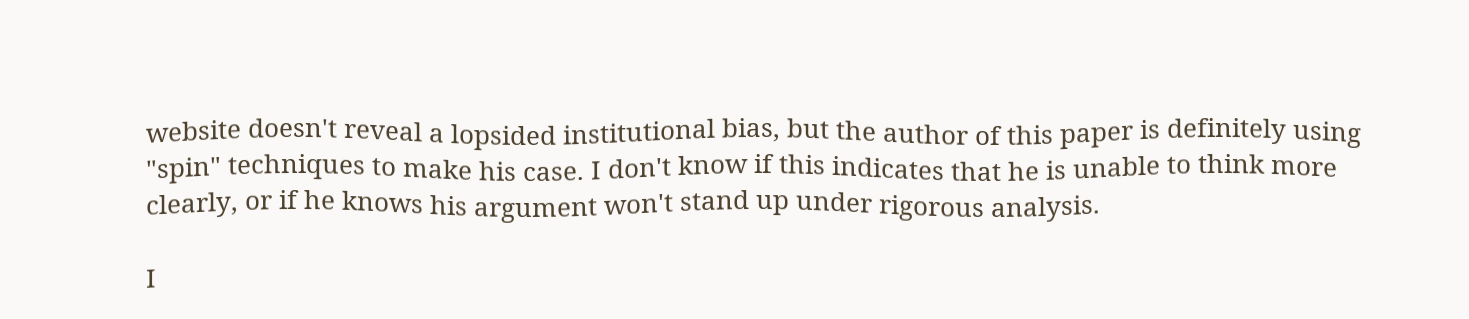website doesn't reveal a lopsided institutional bias, but the author of this paper is definitely using "spin" techniques to make his case. I don't know if this indicates that he is unable to think more clearly, or if he knows his argument won't stand up under rigorous analysis.

I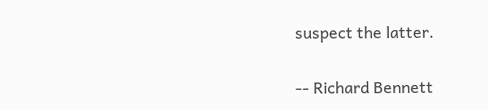suspect the latter.

-- Richard Bennett